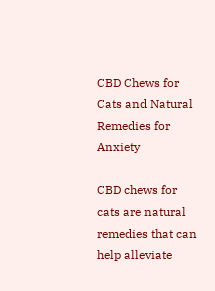CBD Chews for Cats and Natural Remedies for Anxiety

CBD chews for cats are natural remedies that can help alleviate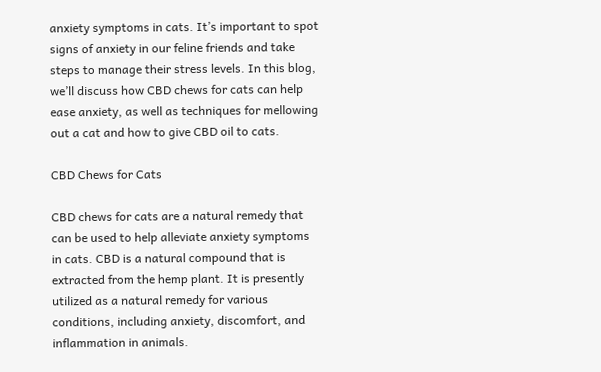anxiety symptoms in cats. It’s important to spot signs of anxiety in our feline friends and take steps to manage their stress levels. In this blog, we’ll discuss how CBD chews for cats can help ease anxiety, as well as techniques for mellowing out a cat and how to give CBD oil to cats.

CBD Chews for Cats

CBD chews for cats are a natural remedy that can be used to help alleviate anxiety symptoms in cats. CBD is a natural compound that is extracted from the hemp plant. It is presently utilized as a natural remedy for various conditions, including anxiety, discomfort, and inflammation in animals.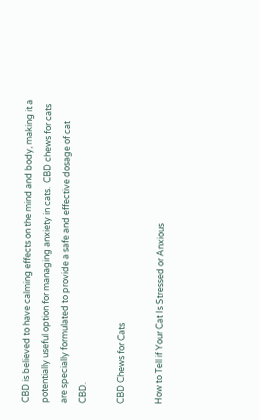CBD is believed to have calming effects on the mind and body, making it a potentially useful option for managing anxiety in cats.  CBD chews for cats are specially formulated to provide a safe and effective dosage of cat CBD.

CBD Chews for Cats

How to Tell if Your Cat Is Stressed or Anxious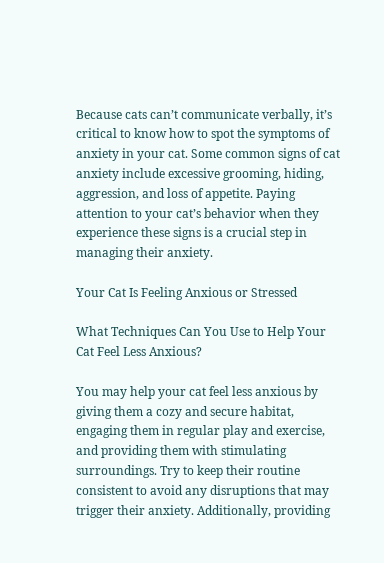Because cats can’t communicate verbally, it’s critical to know how to spot the symptoms of anxiety in your cat. Some common signs of cat anxiety include excessive grooming, hiding, aggression, and loss of appetite. Paying attention to your cat’s behavior when they experience these signs is a crucial step in managing their anxiety.

Your Cat Is Feeling Anxious or Stressed

What Techniques Can You Use to Help Your Cat Feel Less Anxious?

You may help your cat feel less anxious by giving them a cozy and secure habitat, engaging them in regular play and exercise, and providing them with stimulating surroundings. Try to keep their routine consistent to avoid any disruptions that may trigger their anxiety. Additionally, providing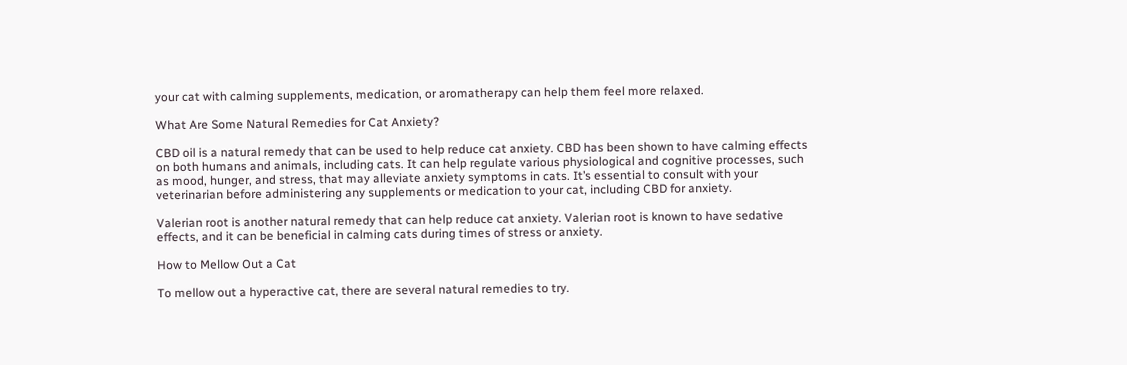your cat with calming supplements, medication, or aromatherapy can help them feel more relaxed.

What Are Some Natural Remedies for Cat Anxiety?

CBD oil is a natural remedy that can be used to help reduce cat anxiety. CBD has been shown to have calming effects on both humans and animals, including cats. It can help regulate various physiological and cognitive processes, such as mood, hunger, and stress, that may alleviate anxiety symptoms in cats. It’s essential to consult with your veterinarian before administering any supplements or medication to your cat, including CBD for anxiety.

Valerian root is another natural remedy that can help reduce cat anxiety. Valerian root is known to have sedative effects, and it can be beneficial in calming cats during times of stress or anxiety.

How to Mellow Out a Cat

To mellow out a hyperactive cat, there are several natural remedies to try.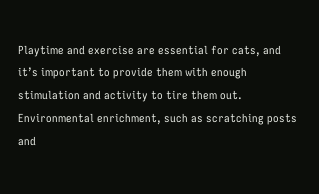Playtime and exercise are essential for cats, and it’s important to provide them with enough stimulation and activity to tire them out. Environmental enrichment, such as scratching posts and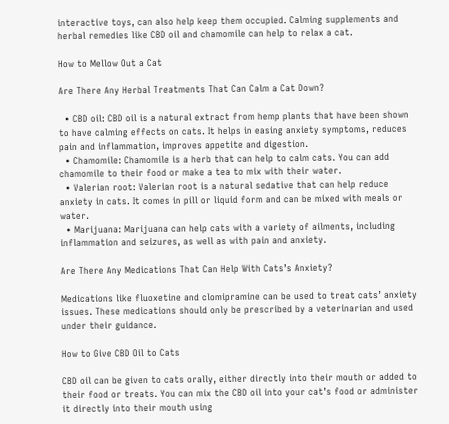interactive toys, can also help keep them occupied. Calming supplements and herbal remedies like CBD oil and chamomile can help to relax a cat.

How to Mellow Out a Cat

Are There Any Herbal Treatments That Can Calm a Cat Down?

  • CBD oil: CBD oil is a natural extract from hemp plants that have been shown to have calming effects on cats. It helps in easing anxiety symptoms, reduces pain and inflammation, improves appetite and digestion.
  • Chamomile: Chamomile is a herb that can help to calm cats. You can add chamomile to their food or make a tea to mix with their water.
  • Valerian root: Valerian root is a natural sedative that can help reduce anxiety in cats. It comes in pill or liquid form and can be mixed with meals or water.
  • Marijuana: Marijuana can help cats with a variety of ailments, including inflammation and seizures, as well as with pain and anxiety.

Are There Any Medications That Can Help With Cats’s Anxiety?

Medications like fluoxetine and clomipramine can be used to treat cats’ anxiety issues. These medications should only be prescribed by a veterinarian and used under their guidance.

How to Give CBD Oil to Cats

CBD oil can be given to cats orally, either directly into their mouth or added to their food or treats. You can mix the CBD oil into your cat’s food or administer it directly into their mouth using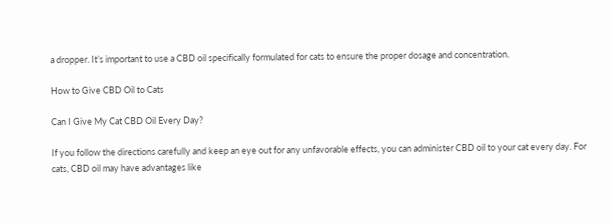a dropper. It’s important to use a CBD oil specifically formulated for cats to ensure the proper dosage and concentration.

How to Give CBD Oil to Cats

Can I Give My Cat CBD Oil Every Day?

If you follow the directions carefully and keep an eye out for any unfavorable effects, you can administer CBD oil to your cat every day. For cats, CBD oil may have advantages like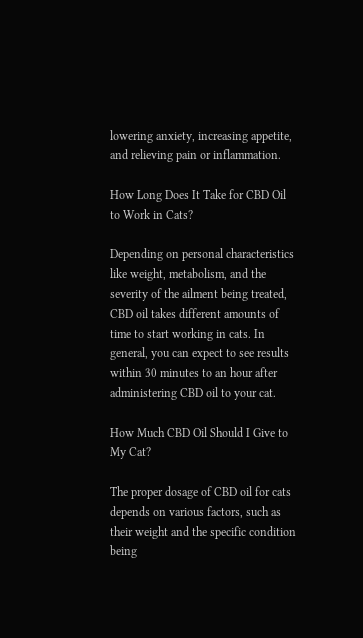lowering anxiety, increasing appetite, and relieving pain or inflammation.

How Long Does It Take for CBD Oil to Work in Cats?

Depending on personal characteristics like weight, metabolism, and the severity of the ailment being treated, CBD oil takes different amounts of time to start working in cats. In general, you can expect to see results within 30 minutes to an hour after administering CBD oil to your cat.

How Much CBD Oil Should I Give to My Cat?

The proper dosage of CBD oil for cats depends on various factors, such as their weight and the specific condition being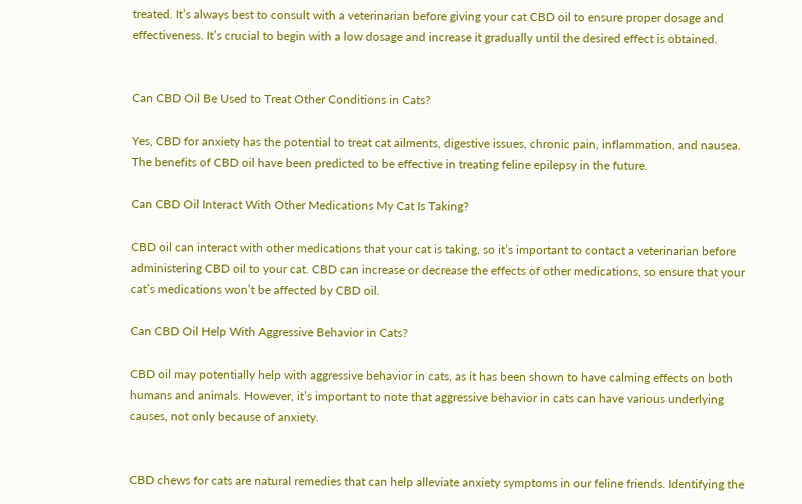treated. It’s always best to consult with a veterinarian before giving your cat CBD oil to ensure proper dosage and effectiveness. It’s crucial to begin with a low dosage and increase it gradually until the desired effect is obtained.


Can CBD Oil Be Used to Treat Other Conditions in Cats?

Yes, CBD for anxiety has the potential to treat cat ailments, digestive issues, chronic pain, inflammation, and nausea. The benefits of CBD oil have been predicted to be effective in treating feline epilepsy in the future.

Can CBD Oil Interact With Other Medications My Cat Is Taking?

CBD oil can interact with other medications that your cat is taking, so it’s important to contact a veterinarian before administering CBD oil to your cat. CBD can increase or decrease the effects of other medications, so ensure that your cat’s medications won’t be affected by CBD oil.

Can CBD Oil Help With Aggressive Behavior in Cats?

CBD oil may potentially help with aggressive behavior in cats, as it has been shown to have calming effects on both humans and animals. However, it’s important to note that aggressive behavior in cats can have various underlying causes, not only because of anxiety.


CBD chews for cats are natural remedies that can help alleviate anxiety symptoms in our feline friends. Identifying the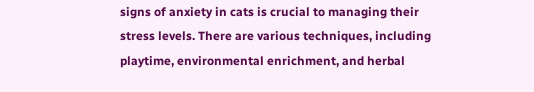signs of anxiety in cats is crucial to managing their stress levels. There are various techniques, including playtime, environmental enrichment, and herbal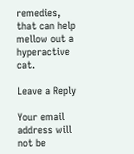remedies, that can help mellow out a hyperactive cat.

Leave a Reply

Your email address will not be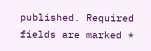published. Required fields are marked *